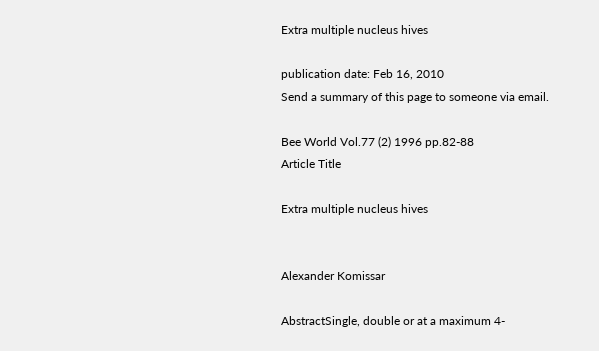Extra multiple nucleus hives

publication date: Feb 16, 2010
Send a summary of this page to someone via email.

Bee World Vol.77 (2) 1996 pp.82-88
Article Title

Extra multiple nucleus hives


Alexander Komissar

AbstractSingle, double or at a maximum 4-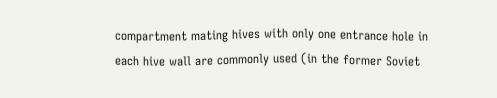compartment mating hives with only one entrance hole in each hive wall are commonly used (in the former Soviet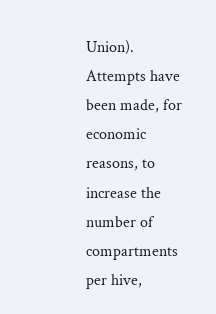Union). Attempts have been made, for economic reasons, to increase the number of compartments per hive,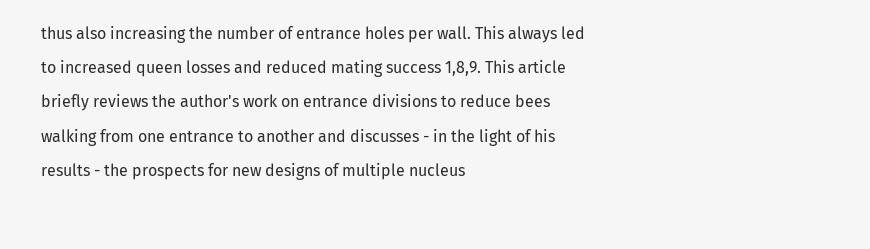thus also increasing the number of entrance holes per wall. This always led to increased queen losses and reduced mating success 1,8,9. This article briefly reviews the author's work on entrance divisions to reduce bees walking from one entrance to another and discusses - in the light of his results - the prospects for new designs of multiple nucleus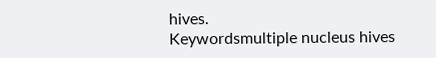hives.
Keywordsmultiple nucleus hives